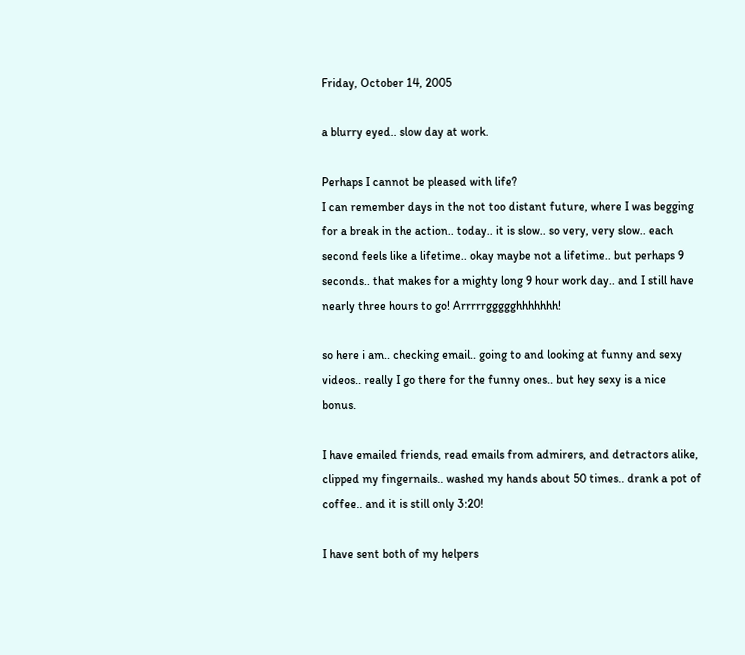Friday, October 14, 2005

a blurry eyed.. slow day at work.

Perhaps I cannot be pleased with life?
I can remember days in the not too distant future, where I was begging for a break in the action.. today.. it is slow.. so very, very slow.. each second feels like a lifetime.. okay maybe not a lifetime.. but perhaps 9 seconds.. that makes for a mighty long 9 hour work day.. and I still have nearly three hours to go! Arrrrrggggghhhhhhh!

so here i am.. checking email.. going to and looking at funny and sexy videos.. really I go there for the funny ones.. but hey sexy is a nice bonus.

I have emailed friends, read emails from admirers, and detractors alike, clipped my fingernails.. washed my hands about 50 times.. drank a pot of coffee.. and it is still only 3:20!

I have sent both of my helpers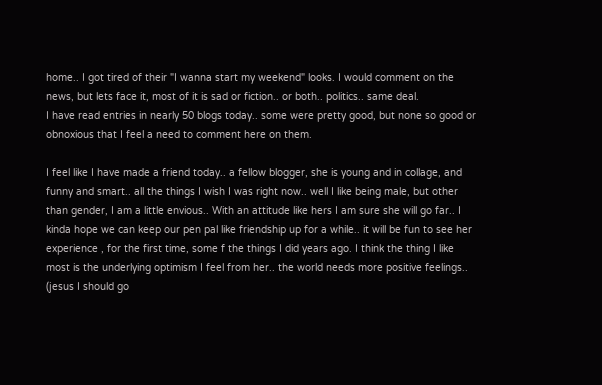home.. I got tired of their "I wanna start my weekend" looks. I would comment on the news, but lets face it, most of it is sad or fiction.. or both.. politics.. same deal.
I have read entries in nearly 50 blogs today.. some were pretty good, but none so good or obnoxious that I feel a need to comment here on them.

I feel like I have made a friend today.. a fellow blogger, she is young and in collage, and funny and smart.. all the things I wish I was right now.. well I like being male, but other than gender, I am a little envious.. With an attitude like hers I am sure she will go far.. I kinda hope we can keep our pen pal like friendship up for a while.. it will be fun to see her experience , for the first time, some f the things I did years ago. I think the thing I like most is the underlying optimism I feel from her.. the world needs more positive feelings.. (jesus I should go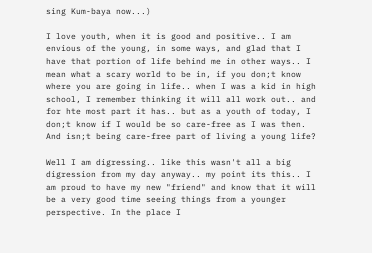sing Kum-baya now...)

I love youth, when it is good and positive.. I am envious of the young, in some ways, and glad that I have that portion of life behind me in other ways.. I mean what a scary world to be in, if you don;t know where you are going in life.. when I was a kid in high school, I remember thinking it will all work out.. and for hte most part it has.. but as a youth of today, I don;t know if I would be so care-free as I was then. And isn;t being care-free part of living a young life?

Well I am digressing.. like this wasn't all a big digression from my day anyway.. my point its this.. I am proud to have my new "friend" and know that it will be a very good time seeing things from a younger perspective. In the place I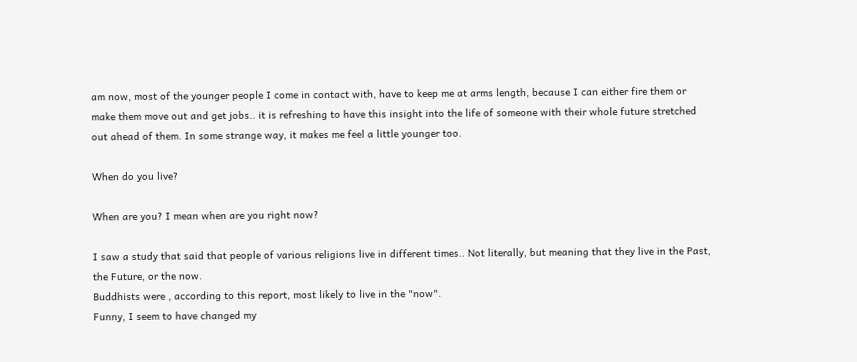am now, most of the younger people I come in contact with, have to keep me at arms length, because I can either fire them or make them move out and get jobs.. it is refreshing to have this insight into the life of someone with their whole future stretched out ahead of them. In some strange way, it makes me feel a little younger too.

When do you live?

When are you? I mean when are you right now?

I saw a study that said that people of various religions live in different times.. Not literally, but meaning that they live in the Past, the Future, or the now.
Buddhists were , according to this report, most likely to live in the "now".
Funny, I seem to have changed my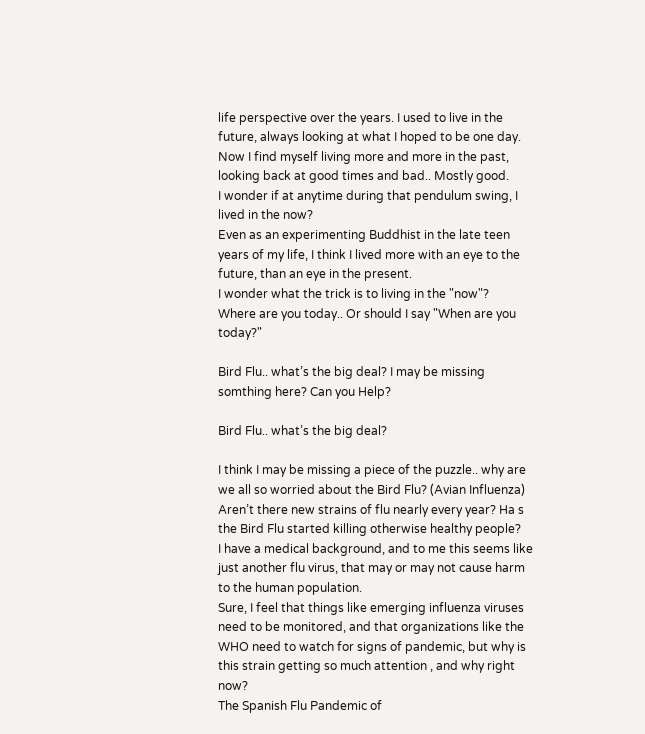life perspective over the years. I used to live in the future, always looking at what I hoped to be one day.
Now I find myself living more and more in the past, looking back at good times and bad.. Mostly good.
I wonder if at anytime during that pendulum swing, I lived in the now?
Even as an experimenting Buddhist in the late teen years of my life, I think I lived more with an eye to the future, than an eye in the present.
I wonder what the trick is to living in the "now"?
Where are you today.. Or should I say "When are you today?"

Bird Flu.. what’s the big deal? I may be missing somthing here? Can you Help?

Bird Flu.. what’s the big deal?

I think I may be missing a piece of the puzzle.. why are we all so worried about the Bird Flu? (Avian Influenza)
Aren’t there new strains of flu nearly every year? Ha s the Bird Flu started killing otherwise healthy people?
I have a medical background, and to me this seems like just another flu virus, that may or may not cause harm to the human population.
Sure, I feel that things like emerging influenza viruses need to be monitored, and that organizations like the WHO need to watch for signs of pandemic, but why is this strain getting so much attention , and why right now?
The Spanish Flu Pandemic of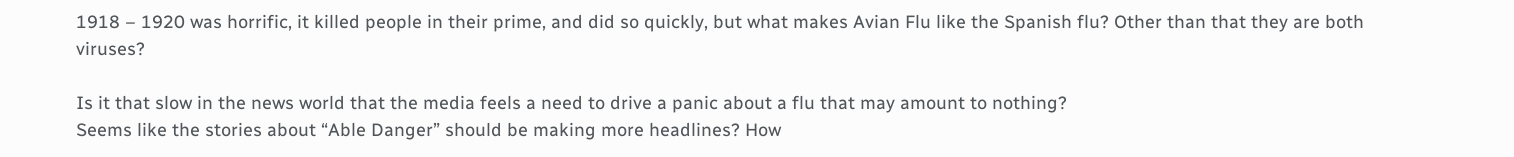1918 – 1920 was horrific, it killed people in their prime, and did so quickly, but what makes Avian Flu like the Spanish flu? Other than that they are both viruses?

Is it that slow in the news world that the media feels a need to drive a panic about a flu that may amount to nothing?
Seems like the stories about “Able Danger” should be making more headlines? How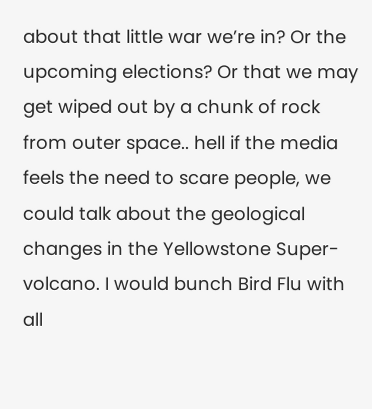about that little war we’re in? Or the upcoming elections? Or that we may get wiped out by a chunk of rock from outer space.. hell if the media feels the need to scare people, we could talk about the geological changes in the Yellowstone Super-volcano. I would bunch Bird Flu with all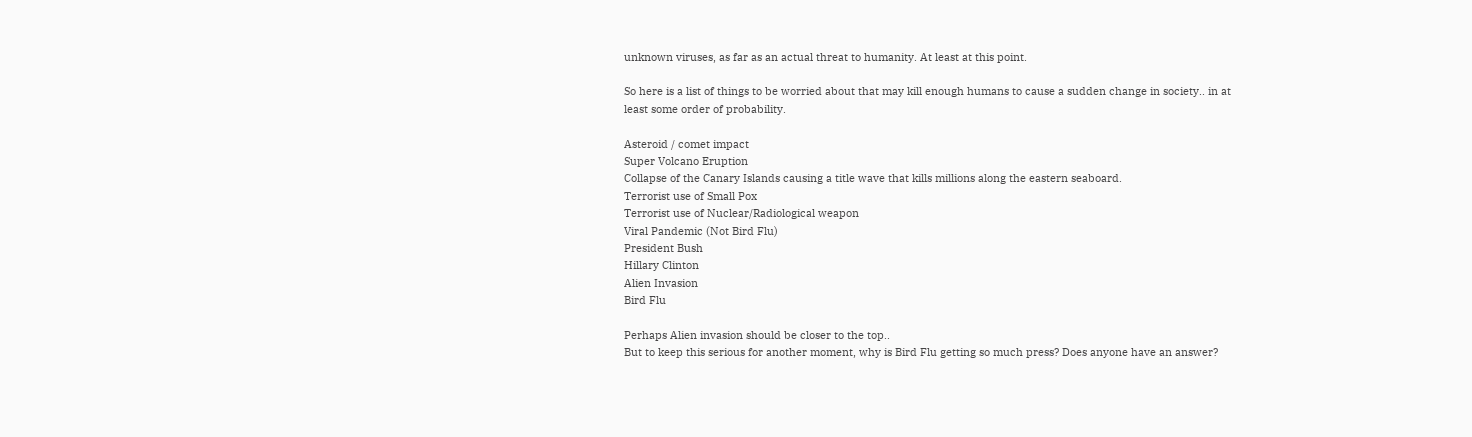unknown viruses, as far as an actual threat to humanity. At least at this point.

So here is a list of things to be worried about that may kill enough humans to cause a sudden change in society.. in at least some order of probability.

Asteroid / comet impact
Super Volcano Eruption
Collapse of the Canary Islands causing a title wave that kills millions along the eastern seaboard.
Terrorist use of Small Pox
Terrorist use of Nuclear/Radiological weapon
Viral Pandemic (Not Bird Flu)
President Bush
Hillary Clinton
Alien Invasion
Bird Flu

Perhaps Alien invasion should be closer to the top..
But to keep this serious for another moment, why is Bird Flu getting so much press? Does anyone have an answer?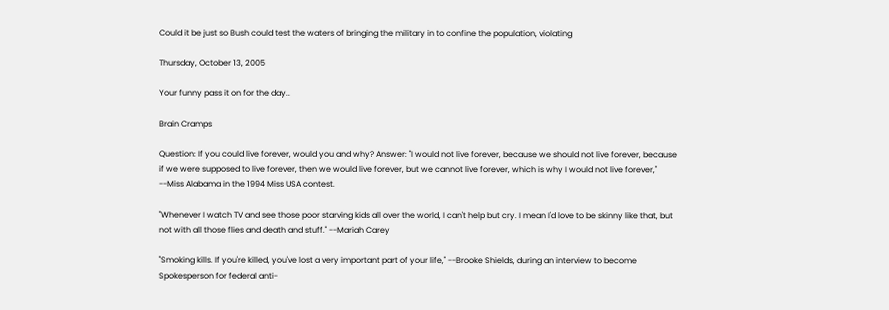Could it be just so Bush could test the waters of bringing the military in to confine the population, violating

Thursday, October 13, 2005

Your funny pass it on for the day..

Brain Cramps

Question: If you could live forever, would you and why? Answer: "I would not live forever, because we should not live forever, because if we were supposed to live forever, then we would live forever, but we cannot live forever, which is why I would not live forever," --Miss Alabama in the 1994 Miss USA contest.

"Whenever I watch TV and see those poor starving kids all over the world, I can't help but cry. I mean I'd love to be skinny like that, but not with all those flies and death and stuff." --Mariah Carey

"Smoking kills. If you're killed, you've lost a very important part of your life," --Brooke Shields, during an interview to become Spokesperson for federal anti-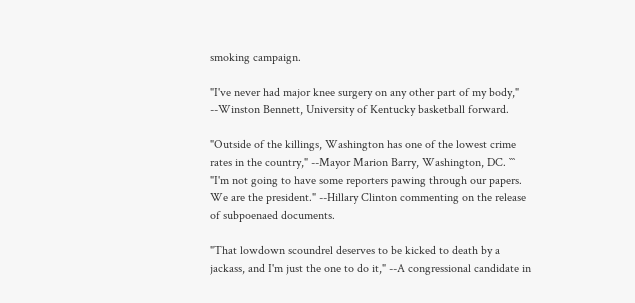smoking campaign.

"I've never had major knee surgery on any other part of my body," --Winston Bennett, University of Kentucky basketball forward.

"Outside of the killings, Washington has one of the lowest crime rates in the country," --Mayor Marion Barry, Washington, DC. ``` "I'm not going to have some reporters pawing through our papers. We are the president." --Hillary Clinton commenting on the release of subpoenaed documents.

"That lowdown scoundrel deserves to be kicked to death by a jackass, and I'm just the one to do it," --A congressional candidate in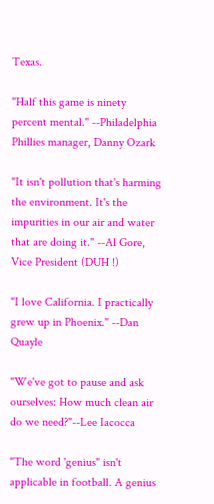Texas.

"Half this game is ninety percent mental." --Philadelphia Phillies manager, Danny Ozark

"It isn't pollution that's harming the environment. It's the impurities in our air and water that are doing it." --Al Gore, Vice President (DUH !)

"I love California. I practically grew up in Phoenix." --Dan Quayle

"We've got to pause and ask ourselves: How much clean air do we need?"--Lee Iacocca

"The word 'genius" isn't applicable in football. A genius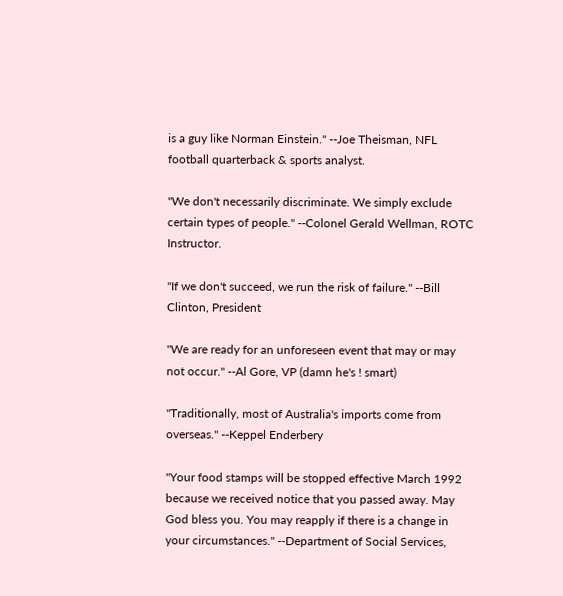is a guy like Norman Einstein." --Joe Theisman, NFL football quarterback & sports analyst.

"We don't necessarily discriminate. We simply exclude certain types of people." --Colonel Gerald Wellman, ROTC Instructor.

"If we don't succeed, we run the risk of failure." --Bill Clinton, President

"We are ready for an unforeseen event that may or may not occur." --Al Gore, VP (damn he's ! smart)

"Traditionally, most of Australia's imports come from overseas." --Keppel Enderbery

"Your food stamps will be stopped effective March 1992 because we received notice that you passed away. May God bless you. You may reapply if there is a change in your circumstances." --Department of Social Services,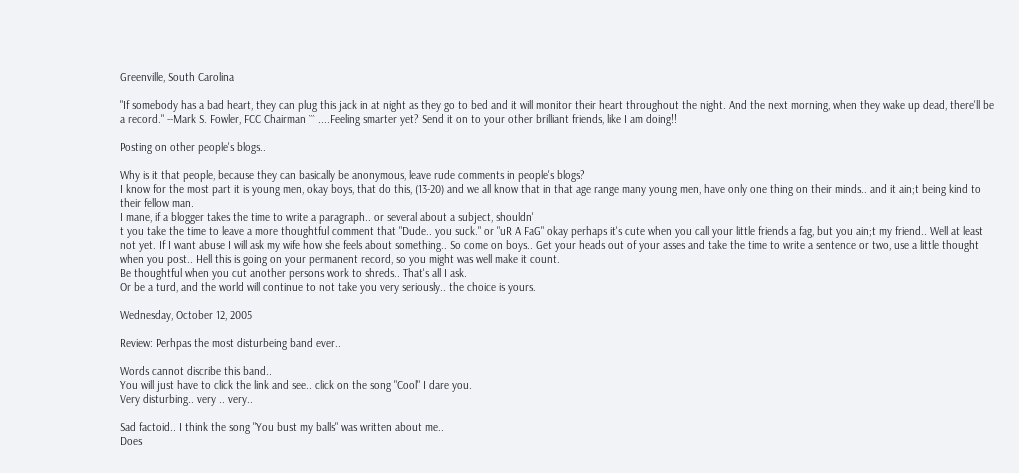Greenville, South Carolina

"If somebody has a bad heart, they can plug this jack in at night as they go to bed and it will monitor their heart throughout the night. And the next morning, when they wake up dead, there'll be a record." --Mark S. Fowler, FCC Chairman ``` ....Feeling smarter yet? Send it on to your other brilliant friends, like I am doing!!

Posting on other people's blogs..

Why is it that people, because they can basically be anonymous, leave rude comments in people's blogs?
I know for the most part it is young men, okay boys, that do this, (13-20) and we all know that in that age range many young men, have only one thing on their minds.. and it ain;t being kind to their fellow man.
I mane, if a blogger takes the time to write a paragraph.. or several about a subject, shouldn'
t you take the time to leave a more thoughtful comment that "Dude.. you suck." or "uR A FaG" okay perhaps it's cute when you call your little friends a fag, but you ain;t my friend.. Well at least not yet. If I want abuse I will ask my wife how she feels about something.. So come on boys.. Get your heads out of your asses and take the time to write a sentence or two, use a little thought when you post.. Hell this is going on your permanent record, so you might was well make it count.
Be thoughtful when you cut another persons work to shreds.. That's all I ask.
Or be a turd, and the world will continue to not take you very seriously.. the choice is yours.

Wednesday, October 12, 2005

Review: Perhpas the most disturbeing band ever..

Words cannot discribe this band..
You will just have to click the link and see.. click on the song "Cool" I dare you.
Very disturbing.. very .. very..

Sad factoid.. I think the song "You bust my balls" was written about me..
Does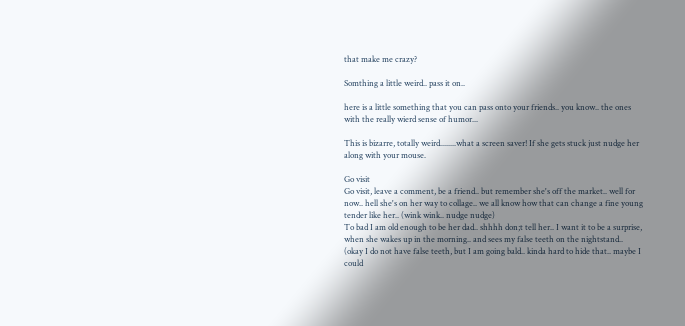that make me crazy?

Somthing a little weird.. pass it on..

here is a little something that you can pass onto your friends.. you know.. the ones with the really wierd sense of humor...

This is bizarre, totally weird........what a screen saver! If she gets stuck just nudge her along with your mouse.

Go visit
Go visit, leave a comment, be a friend.. but remember she's off the market.. well for now.. hell she's on her way to collage.. we all know how that can change a fine young tender like her.. (wink wink.. nudge nudge)
To bad I am old enough to be her dad.. shhhh don;t tell her.. I want it to be a surprise, when she wakes up in the morning.. and sees my false teeth on the nightstand..
(okay I do not have false teeth, but I am going bald.. kinda hard to hide that.. maybe I could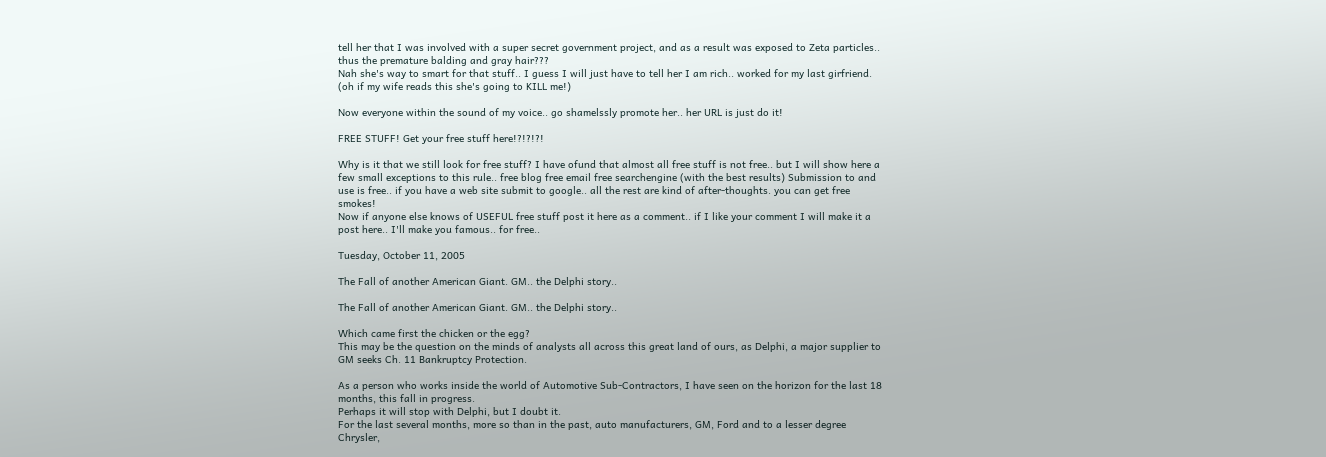tell her that I was involved with a super secret government project, and as a result was exposed to Zeta particles.. thus the premature balding and gray hair???
Nah she's way to smart for that stuff.. I guess I will just have to tell her I am rich.. worked for my last girfriend.
(oh if my wife reads this she's going to KILL me!)

Now everyone within the sound of my voice.. go shamelssly promote her.. her URL is just do it!

FREE STUFF! Get your free stuff here!?!?!?!

Why is it that we still look for free stuff? I have ofund that almost all free stuff is not free.. but I will show here a few small exceptions to this rule.. free blog free email free searchengine (with the best results) Submission to and use is free.. if you have a web site submit to google.. all the rest are kind of after-thoughts. you can get free smokes!
Now if anyone else knows of USEFUL free stuff post it here as a comment.. if I like your comment I will make it a post here.. I'll make you famous.. for free..

Tuesday, October 11, 2005

The Fall of another American Giant. GM.. the Delphi story..

The Fall of another American Giant. GM.. the Delphi story..

Which came first the chicken or the egg?
This may be the question on the minds of analysts all across this great land of ours, as Delphi, a major supplier to GM seeks Ch. 11 Bankruptcy Protection.

As a person who works inside the world of Automotive Sub-Contractors, I have seen on the horizon for the last 18 months, this fall in progress.
Perhaps it will stop with Delphi, but I doubt it.
For the last several months, more so than in the past, auto manufacturers, GM, Ford and to a lesser degree Chrysler,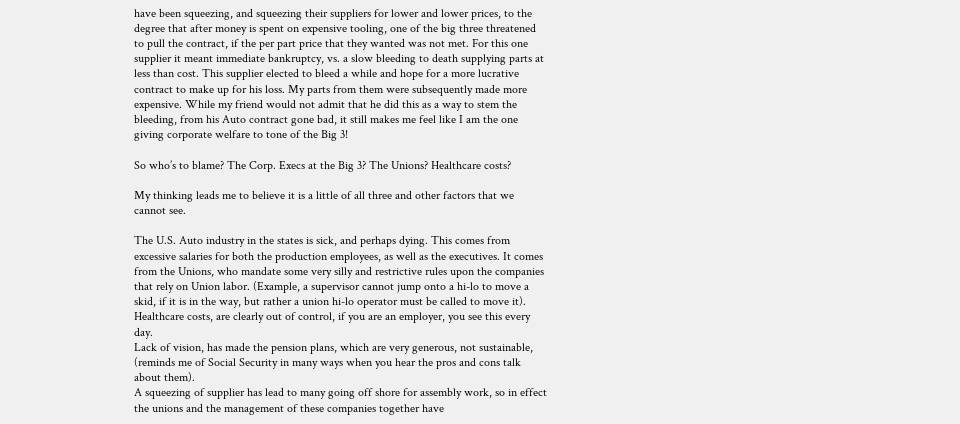have been squeezing, and squeezing their suppliers for lower and lower prices, to the degree that after money is spent on expensive tooling, one of the big three threatened to pull the contract, if the per part price that they wanted was not met. For this one supplier it meant immediate bankruptcy, vs. a slow bleeding to death supplying parts at less than cost. This supplier elected to bleed a while and hope for a more lucrative contract to make up for his loss. My parts from them were subsequently made more expensive. While my friend would not admit that he did this as a way to stem the bleeding, from his Auto contract gone bad, it still makes me feel like I am the one giving corporate welfare to tone of the Big 3!

So who’s to blame? The Corp. Execs at the Big 3? The Unions? Healthcare costs?

My thinking leads me to believe it is a little of all three and other factors that we cannot see.

The U.S. Auto industry in the states is sick, and perhaps dying. This comes from excessive salaries for both the production employees, as well as the executives. It comes from the Unions, who mandate some very silly and restrictive rules upon the companies that rely on Union labor. (Example, a supervisor cannot jump onto a hi-lo to move a skid, if it is in the way, but rather a union hi-lo operator must be called to move it).
Healthcare costs, are clearly out of control, if you are an employer, you see this every day.
Lack of vision, has made the pension plans, which are very generous, not sustainable, (reminds me of Social Security in many ways when you hear the pros and cons talk about them).
A squeezing of supplier has lead to many going off shore for assembly work, so in effect the unions and the management of these companies together have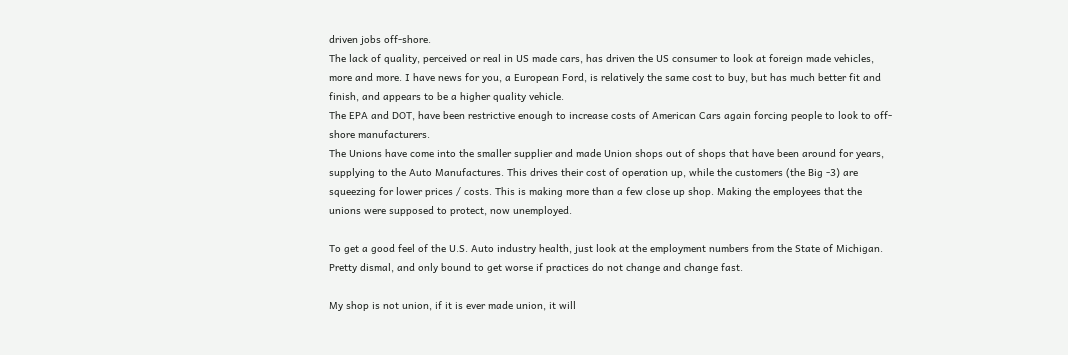driven jobs off-shore.
The lack of quality, perceived or real in US made cars, has driven the US consumer to look at foreign made vehicles, more and more. I have news for you, a European Ford, is relatively the same cost to buy, but has much better fit and finish, and appears to be a higher quality vehicle.
The EPA and DOT, have been restrictive enough to increase costs of American Cars again forcing people to look to off-shore manufacturers.
The Unions have come into the smaller supplier and made Union shops out of shops that have been around for years, supplying to the Auto Manufactures. This drives their cost of operation up, while the customers (the Big -3) are squeezing for lower prices / costs. This is making more than a few close up shop. Making the employees that the unions were supposed to protect, now unemployed.

To get a good feel of the U.S. Auto industry health, just look at the employment numbers from the State of Michigan. Pretty dismal, and only bound to get worse if practices do not change and change fast.

My shop is not union, if it is ever made union, it will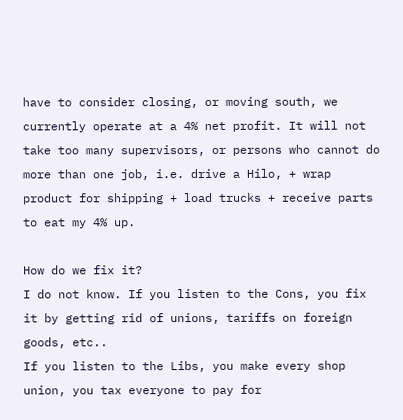have to consider closing, or moving south, we currently operate at a 4% net profit. It will not take too many supervisors, or persons who cannot do more than one job, i.e. drive a Hilo, + wrap product for shipping + load trucks + receive parts to eat my 4% up.

How do we fix it?
I do not know. If you listen to the Cons, you fix it by getting rid of unions, tariffs on foreign goods, etc..
If you listen to the Libs, you make every shop union, you tax everyone to pay for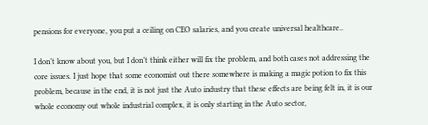pensions for everyone, you put a ceiling on CEO salaries, and you create universal healthcare..

I don’t know about you, but I don’t think either will fix the problem, and both cases not addressing the core issues. I just hope that some economist out there somewhere is making a magic potion to fix this problem, because in the end, it is not just the Auto industry that these effects are being felt in, it is our whole economy out whole industrial complex, it is only starting in the Auto sector,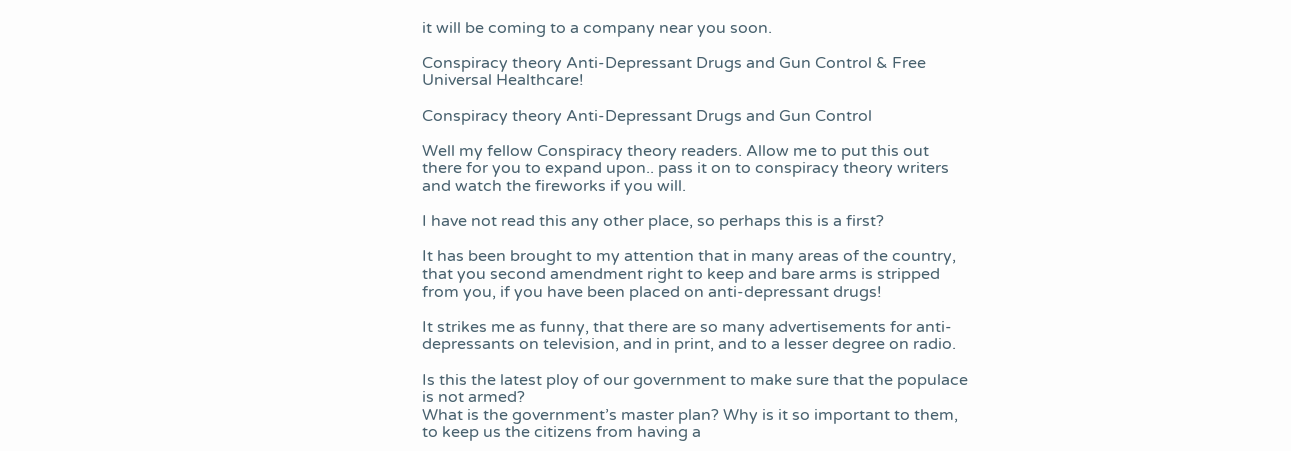it will be coming to a company near you soon.

Conspiracy theory Anti-Depressant Drugs and Gun Control & Free Universal Healthcare!

Conspiracy theory Anti-Depressant Drugs and Gun Control

Well my fellow Conspiracy theory readers. Allow me to put this out there for you to expand upon.. pass it on to conspiracy theory writers and watch the fireworks if you will.

I have not read this any other place, so perhaps this is a first?

It has been brought to my attention that in many areas of the country, that you second amendment right to keep and bare arms is stripped from you, if you have been placed on anti-depressant drugs!

It strikes me as funny, that there are so many advertisements for anti-depressants on television, and in print, and to a lesser degree on radio.

Is this the latest ploy of our government to make sure that the populace is not armed?
What is the government’s master plan? Why is it so important to them, to keep us the citizens from having a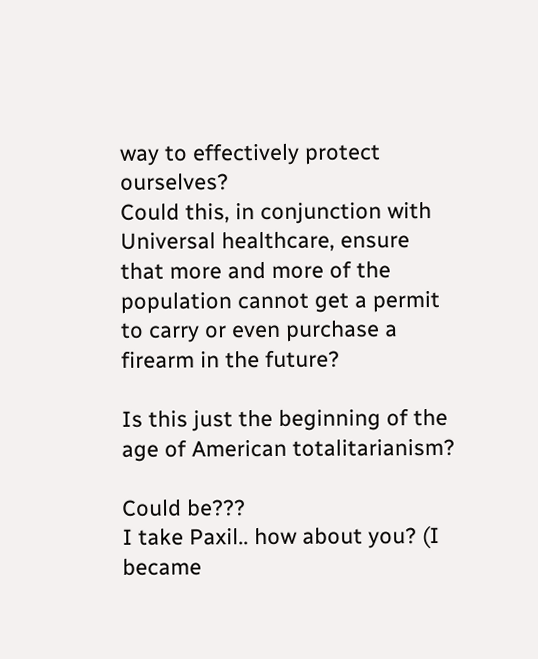way to effectively protect ourselves?
Could this, in conjunction with Universal healthcare, ensure that more and more of the population cannot get a permit to carry or even purchase a firearm in the future?

Is this just the beginning of the age of American totalitarianism?

Could be???
I take Paxil.. how about you? (I became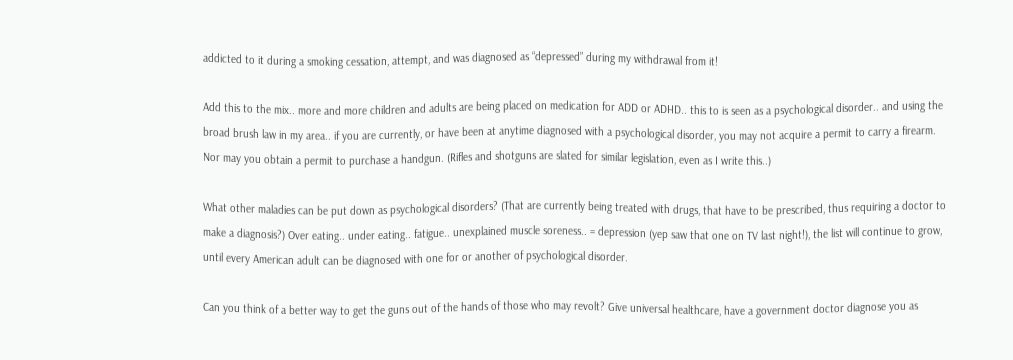addicted to it during a smoking cessation, attempt, and was diagnosed as “depressed” during my withdrawal from it!

Add this to the mix.. more and more children and adults are being placed on medication for ADD or ADHD.. this to is seen as a psychological disorder.. and using the broad brush law in my area.. if you are currently, or have been at anytime diagnosed with a psychological disorder, you may not acquire a permit to carry a firearm. Nor may you obtain a permit to purchase a handgun. (Rifles and shotguns are slated for similar legislation, even as I write this..)

What other maladies can be put down as psychological disorders? (That are currently being treated with drugs, that have to be prescribed, thus requiring a doctor to make a diagnosis?) Over eating.. under eating.. fatigue.. unexplained muscle soreness.. = depression (yep saw that one on TV last night!), the list will continue to grow, until every American adult can be diagnosed with one for or another of psychological disorder.

Can you think of a better way to get the guns out of the hands of those who may revolt? Give universal healthcare, have a government doctor diagnose you as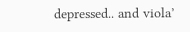depressed.. and viola’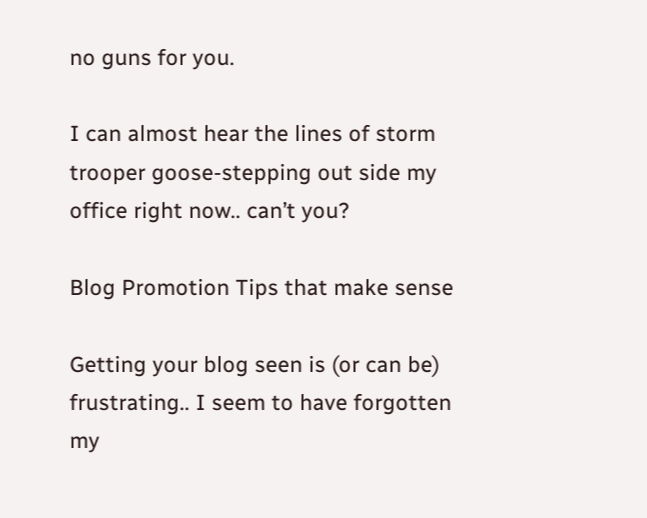no guns for you.

I can almost hear the lines of storm trooper goose-stepping out side my office right now.. can’t you?

Blog Promotion Tips that make sense

Getting your blog seen is (or can be) frustrating.. I seem to have forgotten my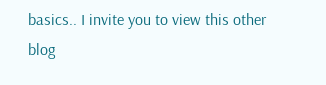basics.. I invite you to view this other blog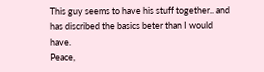This guy seems to have his stuff together.. and has discribed the basics beter than I would have.
Peace,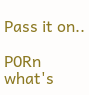Pass it on..

P0Rn what's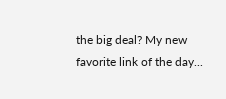the big deal? My new favorite link of the day...